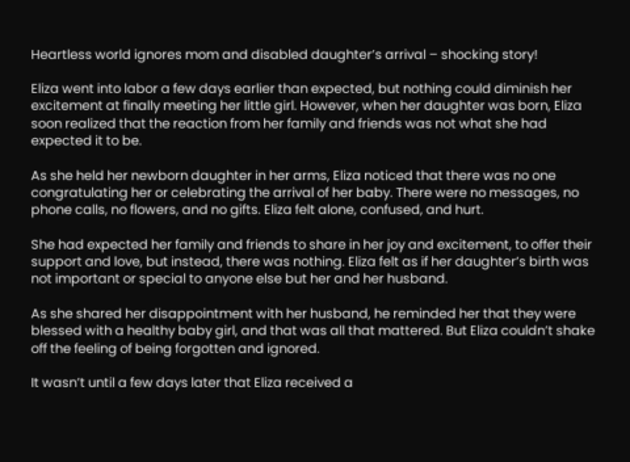Heartless world ignores mom and disabled daughter’s arrival – shocking story!

Eliza went into labor a few days earlier than expected, but nothing could diminish her excitement at finally meeting her little girl. However, when her daughter was born, Eliza soon realized that the reaction from her family and friends was not what she had expected it to be.

As she held her newborn daughter in her arms, Eliza noticed that there was no one congratulating her or celebrating the arrival of her baby. There were no messages, no phone calls, no flowers, and no gifts. Eliza felt alone, confused, and hurt.

She had expected her family and friends to share in her joy and excitement, to offer their support and love, but instead, there was nothing. Eliza felt as if her daughter’s birth was not important or special to anyone else but her and her husband.

As she shared her disappointment with her husband, he reminded her that they were blessed with a healthy baby girl, and that was all that mattered. But Eliza couldn’t shake off the feeling of being forgotten and ignored.

It wasn’t until a few days later that Eliza received a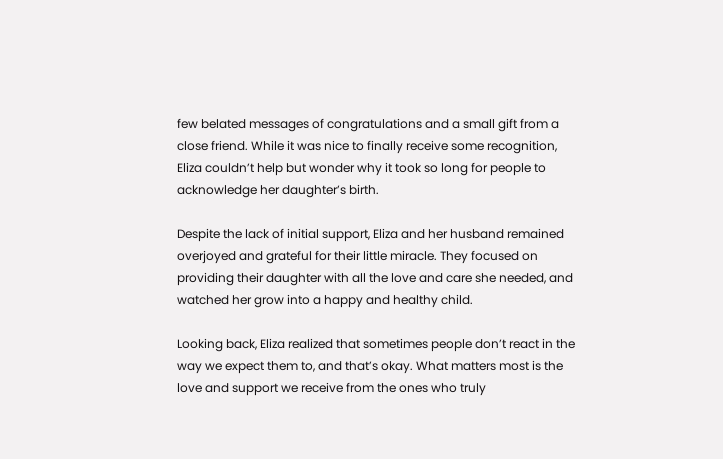few belated messages of congratulations and a small gift from a close friend. While it was nice to finally receive some recognition, Eliza couldn’t help but wonder why it took so long for people to acknowledge her daughter’s birth.

Despite the lack of initial support, Eliza and her husband remained overjoyed and grateful for their little miracle. They focused on providing their daughter with all the love and care she needed, and watched her grow into a happy and healthy child.

Looking back, Eliza realized that sometimes people don’t react in the way we expect them to, and that’s okay. What matters most is the love and support we receive from the ones who truly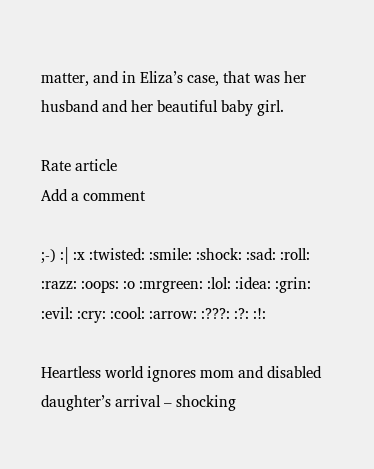matter, and in Eliza’s case, that was her husband and her beautiful baby girl.

Rate article
Add a comment

;-) :| :x :twisted: :smile: :shock: :sad: :roll: :razz: :oops: :o :mrgreen: :lol: :idea: :grin: :evil: :cry: :cool: :arrow: :???: :?: :!:

Heartless world ignores mom and disabled daughter’s arrival – shocking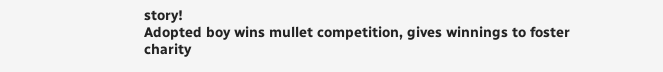story!
Adopted boy wins mullet competition, gives winnings to foster charity